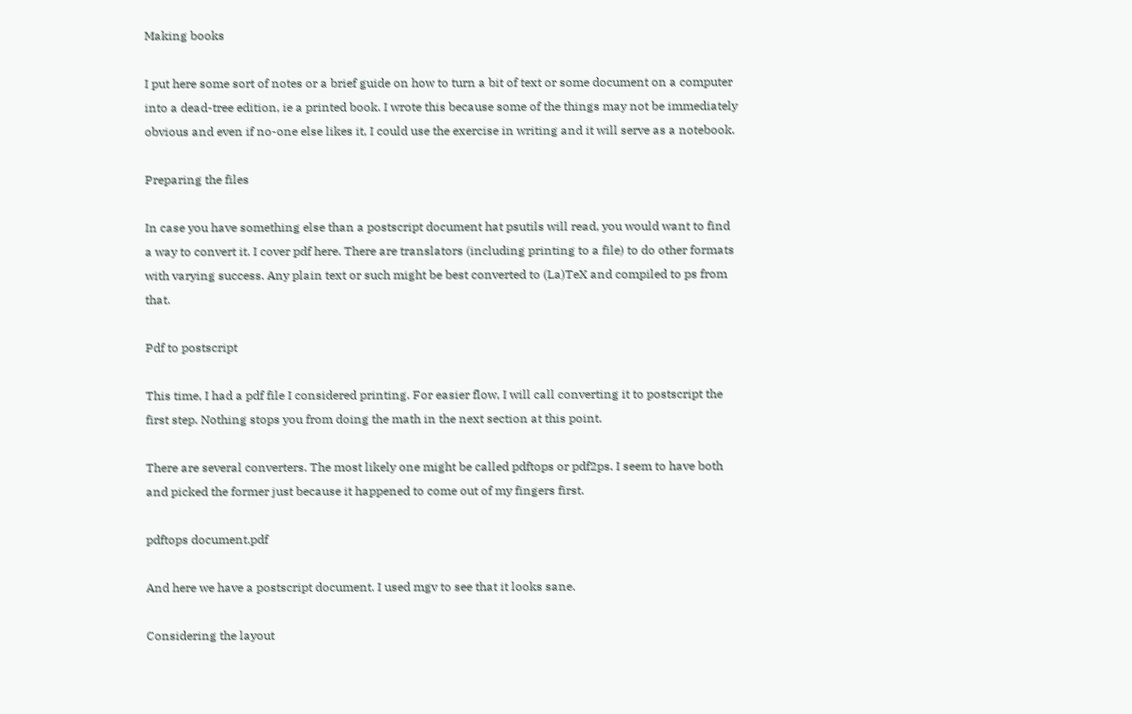Making books

I put here some sort of notes or a brief guide on how to turn a bit of text or some document on a computer into a dead-tree edition, ie a printed book. I wrote this because some of the things may not be immediately obvious and even if no-one else likes it, I could use the exercise in writing and it will serve as a notebook.

Preparing the files

In case you have something else than a postscript document hat psutils will read, you would want to find a way to convert it. I cover pdf here. There are translators (including printing to a file) to do other formats with varying success. Any plain text or such might be best converted to (La)TeX and compiled to ps from that.

Pdf to postscript

This time, I had a pdf file I considered printing. For easier flow, I will call converting it to postscript the first step. Nothing stops you from doing the math in the next section at this point.

There are several converters. The most likely one might be called pdftops or pdf2ps. I seem to have both and picked the former just because it happened to come out of my fingers first.

pdftops document.pdf

And here we have a postscript document. I used mgv to see that it looks sane.

Considering the layout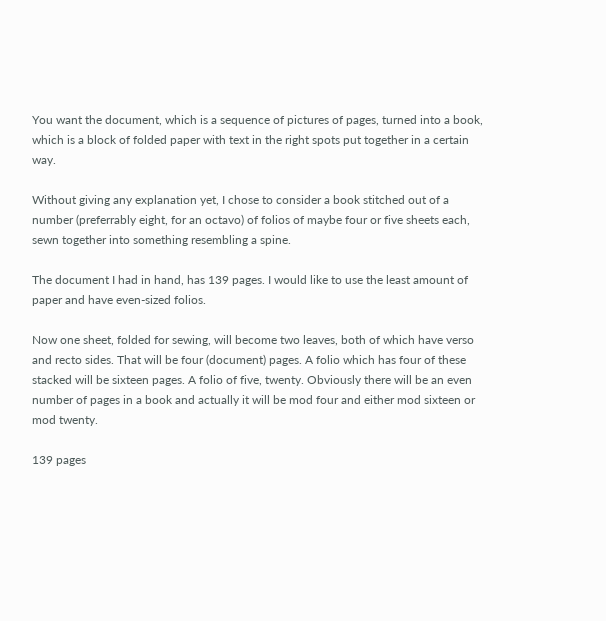You want the document, which is a sequence of pictures of pages, turned into a book, which is a block of folded paper with text in the right spots put together in a certain way.

Without giving any explanation yet, I chose to consider a book stitched out of a number (preferrably eight, for an octavo) of folios of maybe four or five sheets each, sewn together into something resembling a spine.

The document I had in hand, has 139 pages. I would like to use the least amount of paper and have even-sized folios.

Now one sheet, folded for sewing, will become two leaves, both of which have verso and recto sides. That will be four (document) pages. A folio which has four of these stacked will be sixteen pages. A folio of five, twenty. Obviously there will be an even number of pages in a book and actually it will be mod four and either mod sixteen or mod twenty.

139 pages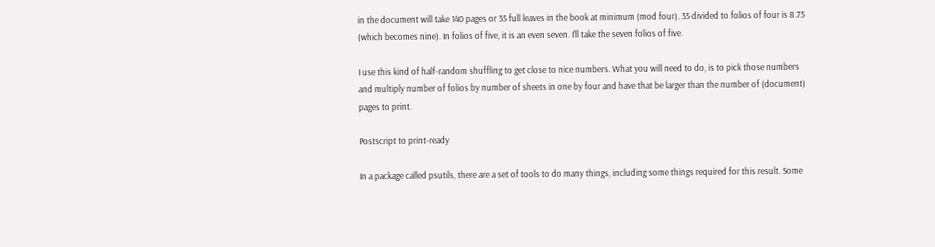in the document will take 140 pages or 35 full leaves in the book at minimum (mod four). 35 divided to folios of four is 8.75 (which becomes nine). In folios of five, it is an even seven. I'll take the seven folios of five.

I use this kind of half-random shuffling to get close to nice numbers. What you will need to do, is to pick those numbers and multiply number of folios by number of sheets in one by four and have that be larger than the number of (document) pages to print.

Postscript to print-ready

In a package called psutils, there are a set of tools to do many things, including some things required for this result. Some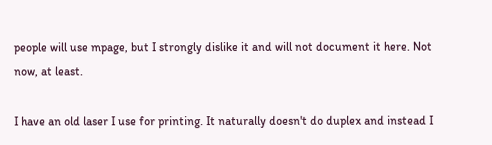people will use mpage, but I strongly dislike it and will not document it here. Not now, at least.

I have an old laser I use for printing. It naturally doesn't do duplex and instead I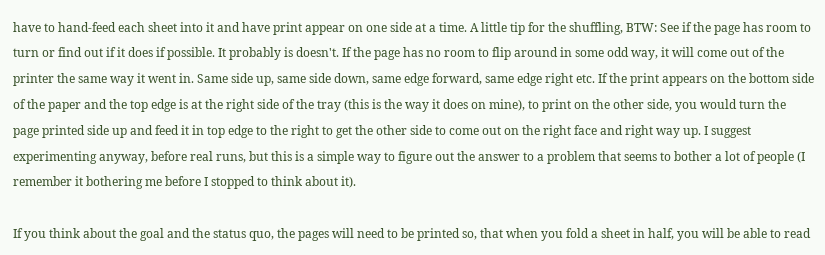have to hand-feed each sheet into it and have print appear on one side at a time. A little tip for the shuffling, BTW: See if the page has room to turn or find out if it does if possible. It probably is doesn't. If the page has no room to flip around in some odd way, it will come out of the printer the same way it went in. Same side up, same side down, same edge forward, same edge right etc. If the print appears on the bottom side of the paper and the top edge is at the right side of the tray (this is the way it does on mine), to print on the other side, you would turn the page printed side up and feed it in top edge to the right to get the other side to come out on the right face and right way up. I suggest experimenting anyway, before real runs, but this is a simple way to figure out the answer to a problem that seems to bother a lot of people (I remember it bothering me before I stopped to think about it).

If you think about the goal and the status quo, the pages will need to be printed so, that when you fold a sheet in half, you will be able to read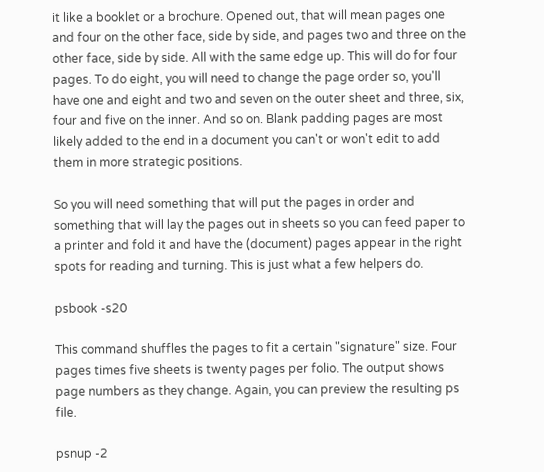it like a booklet or a brochure. Opened out, that will mean pages one and four on the other face, side by side, and pages two and three on the other face, side by side. All with the same edge up. This will do for four pages. To do eight, you will need to change the page order so, you'll have one and eight and two and seven on the outer sheet and three, six, four and five on the inner. And so on. Blank padding pages are most likely added to the end in a document you can't or won't edit to add them in more strategic positions.

So you will need something that will put the pages in order and something that will lay the pages out in sheets so you can feed paper to a printer and fold it and have the (document) pages appear in the right spots for reading and turning. This is just what a few helpers do.

psbook -s20

This command shuffles the pages to fit a certain "signature" size. Four pages times five sheets is twenty pages per folio. The output shows page numbers as they change. Again, you can preview the resulting ps file.

psnup -2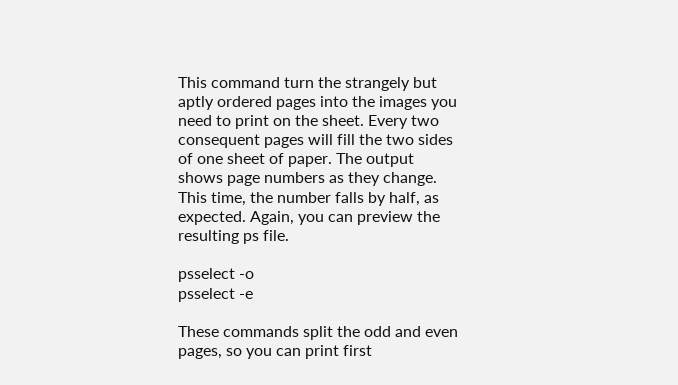This command turn the strangely but aptly ordered pages into the images you need to print on the sheet. Every two consequent pages will fill the two sides of one sheet of paper. The output shows page numbers as they change. This time, the number falls by half, as expected. Again, you can preview the resulting ps file.

psselect -o
psselect -e

These commands split the odd and even pages, so you can print first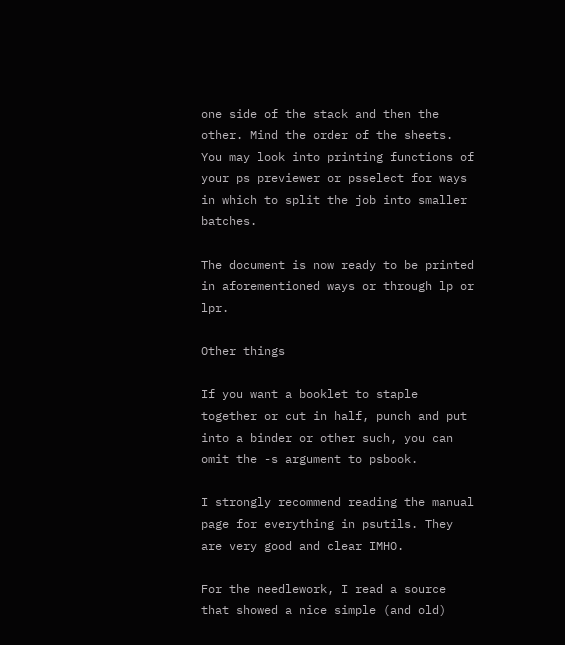one side of the stack and then the other. Mind the order of the sheets. You may look into printing functions of your ps previewer or psselect for ways in which to split the job into smaller batches.

The document is now ready to be printed in aforementioned ways or through lp or lpr.

Other things

If you want a booklet to staple together or cut in half, punch and put into a binder or other such, you can omit the -s argument to psbook.

I strongly recommend reading the manual page for everything in psutils. They are very good and clear IMHO.

For the needlework, I read a source that showed a nice simple (and old)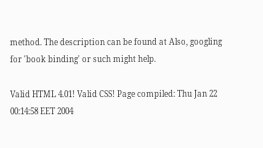method. The description can be found at Also, googling for 'book binding' or such might help.

Valid HTML 4.01! Valid CSS! Page compiled: Thu Jan 22 00:14:58 EET 2004